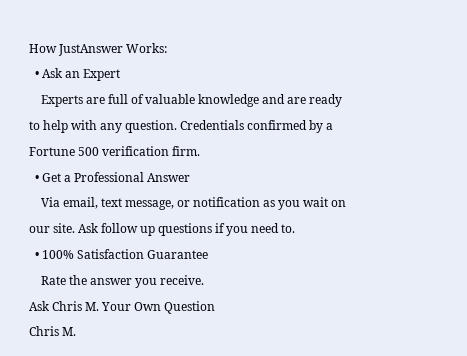How JustAnswer Works:
  • Ask an Expert
    Experts are full of valuable knowledge and are ready to help with any question. Credentials confirmed by a Fortune 500 verification firm.
  • Get a Professional Answer
    Via email, text message, or notification as you wait on our site. Ask follow up questions if you need to.
  • 100% Satisfaction Guarantee
    Rate the answer you receive.
Ask Chris M. Your Own Question
Chris M.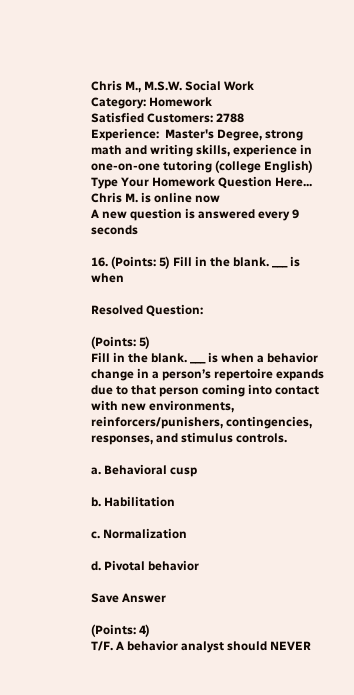Chris M., M.S.W. Social Work
Category: Homework
Satisfied Customers: 2788
Experience:  Master's Degree, strong math and writing skills, experience in one-on-one tutoring (college English)
Type Your Homework Question Here...
Chris M. is online now
A new question is answered every 9 seconds

16. (Points: 5) Fill in the blank. ___ is when

Resolved Question:

(Points: 5)
Fill in the blank. ___ is when a behavior change in a person’s repertoire expands due to that person coming into contact with new environments, reinforcers/punishers, contingencies, responses, and stimulus controls.

a. Behavioral cusp

b. Habilitation

c. Normalization

d. Pivotal behavior

Save Answer

(Points: 4)
T/F. A behavior analyst should NEVER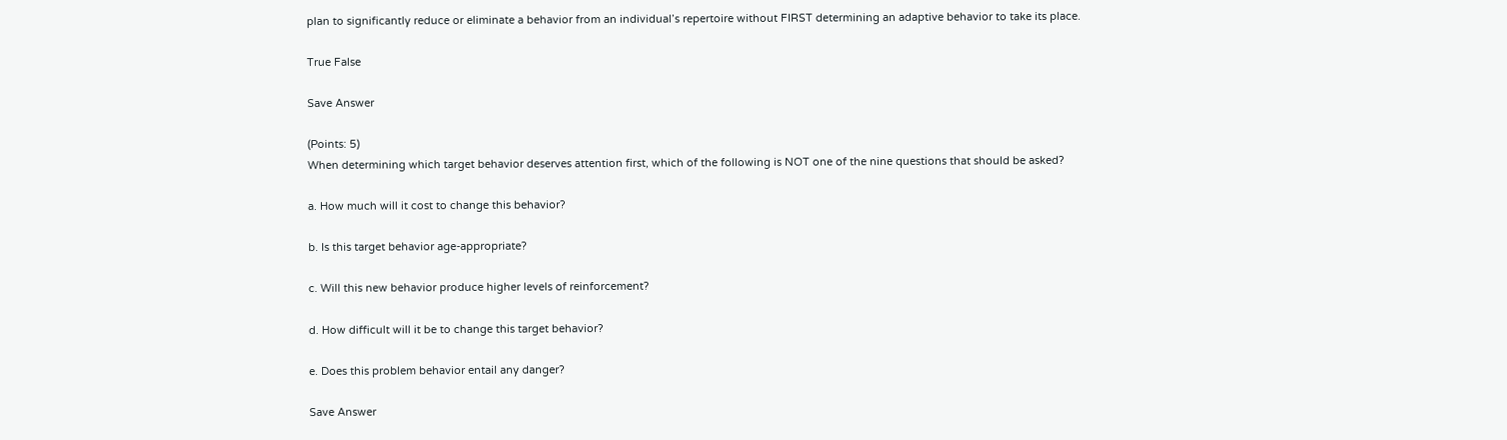plan to significantly reduce or eliminate a behavior from an individual’s repertoire without FIRST determining an adaptive behavior to take its place.

True False

Save Answer

(Points: 5)
When determining which target behavior deserves attention first, which of the following is NOT one of the nine questions that should be asked?

a. How much will it cost to change this behavior?

b. Is this target behavior age-appropriate?

c. Will this new behavior produce higher levels of reinforcement?

d. How difficult will it be to change this target behavior?

e. Does this problem behavior entail any danger?

Save Answer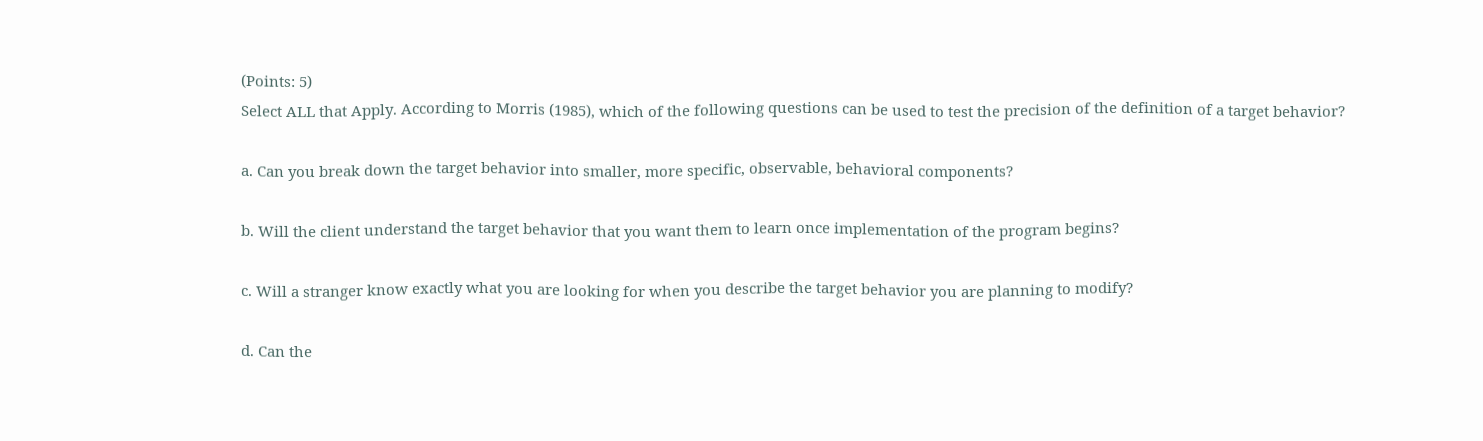(Points: 5)
Select ALL that Apply. According to Morris (1985), which of the following questions can be used to test the precision of the definition of a target behavior?

a. Can you break down the target behavior into smaller, more specific, observable, behavioral components?

b. Will the client understand the target behavior that you want them to learn once implementation of the program begins?

c. Will a stranger know exactly what you are looking for when you describe the target behavior you are planning to modify?

d. Can the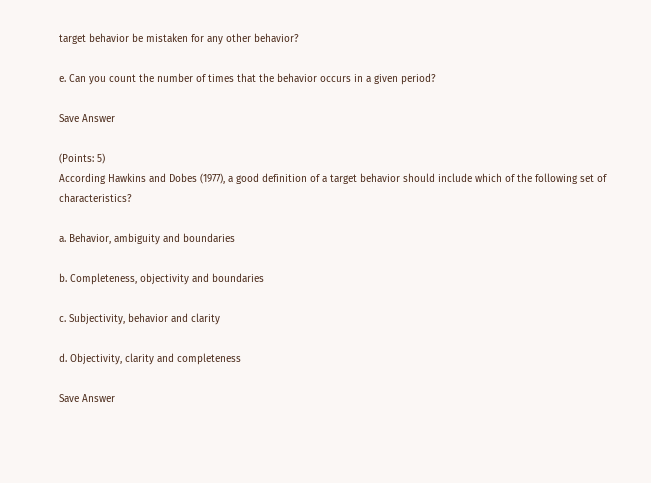target behavior be mistaken for any other behavior?

e. Can you count the number of times that the behavior occurs in a given period?

Save Answer

(Points: 5)
According Hawkins and Dobes (1977), a good definition of a target behavior should include which of the following set of characteristics?

a. Behavior, ambiguity and boundaries

b. Completeness, objectivity and boundaries

c. Subjectivity, behavior and clarity

d. Objectivity, clarity and completeness

Save Answer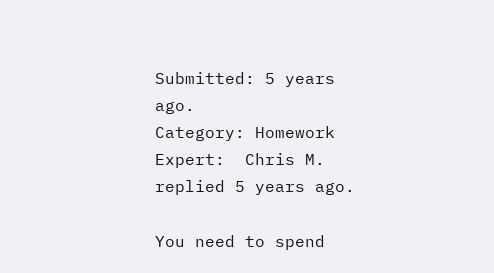Submitted: 5 years ago.
Category: Homework
Expert:  Chris M. replied 5 years ago.

You need to spend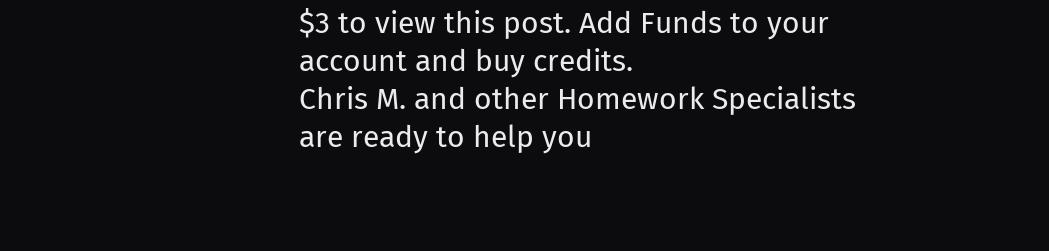$3 to view this post. Add Funds to your account and buy credits.
Chris M. and other Homework Specialists are ready to help you